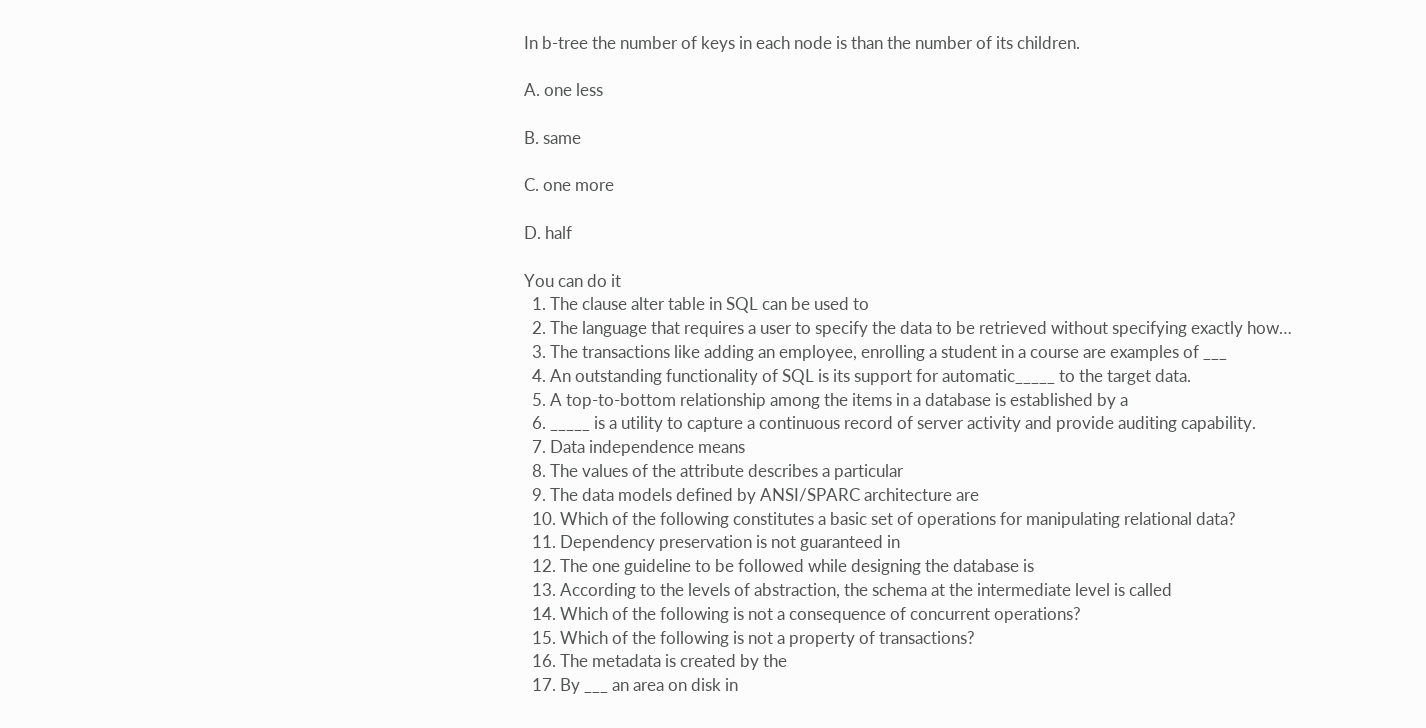In b-tree the number of keys in each node is than the number of its children.

A. one less

B. same

C. one more

D. half

You can do it
  1. The clause alter table in SQL can be used to
  2. The language that requires a user to specify the data to be retrieved without specifying exactly how…
  3. The transactions like adding an employee, enrolling a student in a course are examples of ___
  4. An outstanding functionality of SQL is its support for automatic_____ to the target data.
  5. A top-to-bottom relationship among the items in a database is established by a
  6. _____ is a utility to capture a continuous record of server activity and provide auditing capability.
  7. Data independence means
  8. The values of the attribute describes a particular
  9. The data models defined by ANSI/SPARC architecture are
  10. Which of the following constitutes a basic set of operations for manipulating relational data?
  11. Dependency preservation is not guaranteed in
  12. The one guideline to be followed while designing the database is
  13. According to the levels of abstraction, the schema at the intermediate level is called
  14. Which of the following is not a consequence of concurrent operations?
  15. Which of the following is not a property of transactions?
  16. The metadata is created by the
  17. By ___ an area on disk in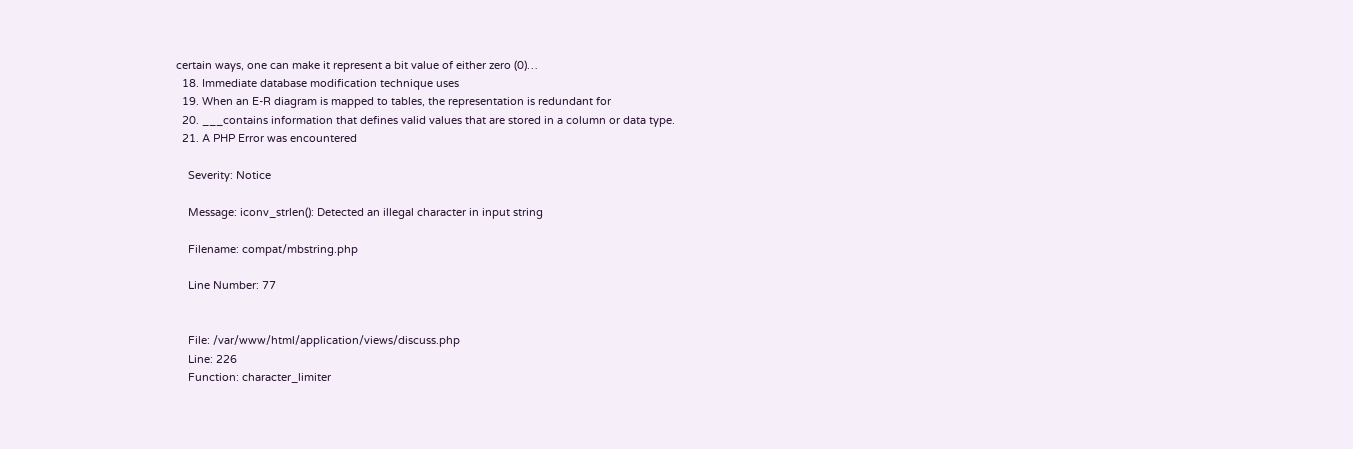certain ways, one can make it represent a bit value of either zero (0)…
  18. Immediate database modification technique uses
  19. When an E-R diagram is mapped to tables, the representation is redundant for
  20. ___contains information that defines valid values that are stored in a column or data type.
  21. A PHP Error was encountered

    Severity: Notice

    Message: iconv_strlen(): Detected an illegal character in input string

    Filename: compat/mbstring.php

    Line Number: 77


    File: /var/www/html/application/views/discuss.php
    Line: 226
    Function: character_limiter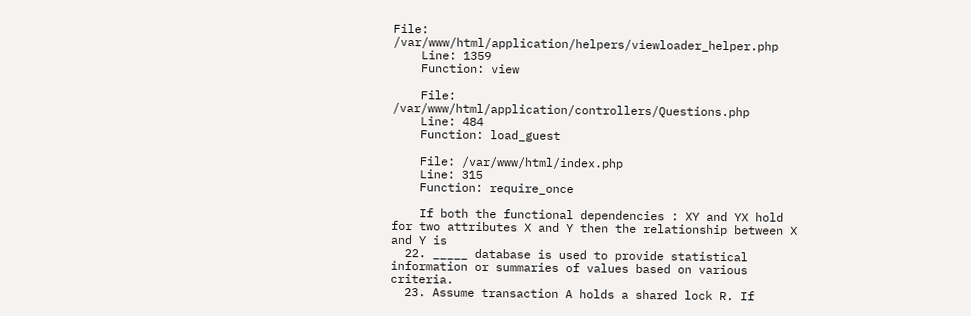File: /var/www/html/application/helpers/viewloader_helper.php
    Line: 1359
    Function: view

    File: /var/www/html/application/controllers/Questions.php
    Line: 484
    Function: load_guest

    File: /var/www/html/index.php
    Line: 315
    Function: require_once

    If both the functional dependencies : XY and YX hold for two attributes X and Y then the relationship between X and Y is
  22. _____ database is used to provide statistical information or summaries of values based on various criteria.
  23. Assume transaction A holds a shared lock R. If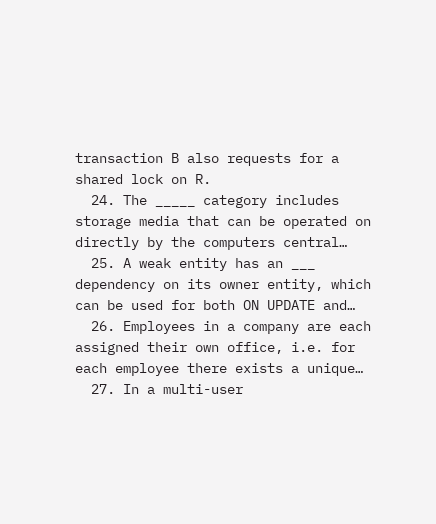transaction B also requests for a shared lock on R.
  24. The _____ category includes storage media that can be operated on directly by the computers central…
  25. A weak entity has an ___ dependency on its owner entity, which can be used for both ON UPDATE and…
  26. Employees in a company are each assigned their own office, i.e. for each employee there exists a unique…
  27. In a multi-user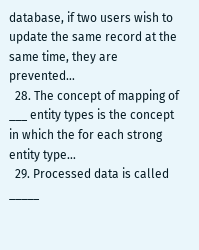database, if two users wish to update the same record at the same time, they are prevented…
  28. The concept of mapping of ___ entity types is the concept in which the for each strong entity type…
  29. Processed data is called _____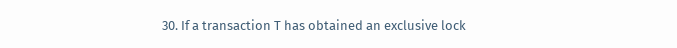30. If a transaction T has obtained an exclusive lock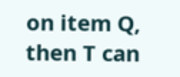on item Q, then T can